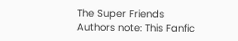The Super Friends
Authors note: This Fanfic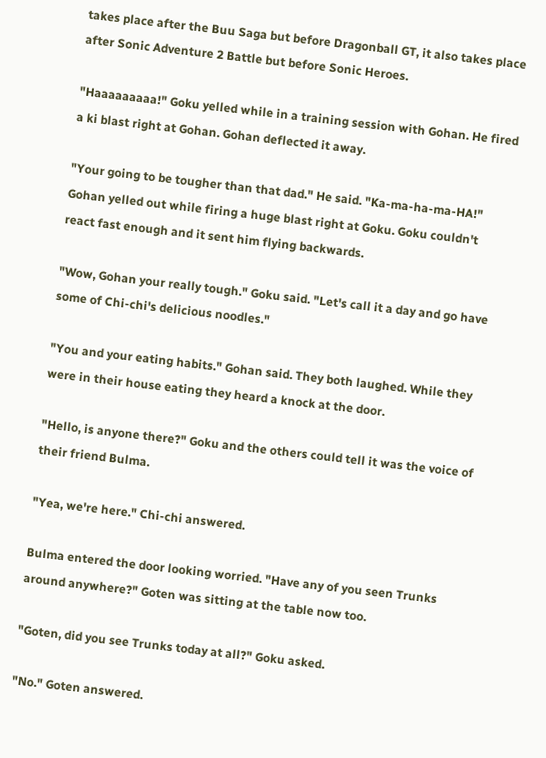takes place after the Buu Saga but before Dragonball GT, it also takes place after Sonic Adventure 2 Battle but before Sonic Heroes.

"Haaaaaaaaa!" Goku yelled while in a training session with Gohan. He fired a ki blast right at Gohan. Gohan deflected it away.

"Your going to be tougher than that dad." He said. "Ka-ma-ha-ma-HA!" Gohan yelled out while firing a huge blast right at Goku. Goku couldn't react fast enough and it sent him flying backwards.

"Wow, Gohan your really tough." Goku said. "Let's call it a day and go have some of Chi-chi's delicious noodles."

"You and your eating habits." Gohan said. They both laughed. While they were in their house eating they heard a knock at the door.

"Hello, is anyone there?" Goku and the others could tell it was the voice of their friend Bulma.

"Yea, we're here." Chi-chi answered.

Bulma entered the door looking worried. "Have any of you seen Trunks around anywhere?" Goten was sitting at the table now too.

"Goten, did you see Trunks today at all?" Goku asked.

"No." Goten answered.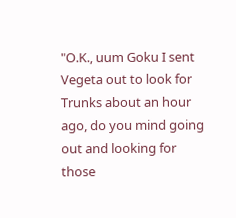"O.K., uum Goku I sent Vegeta out to look for Trunks about an hour ago, do you mind going out and looking for those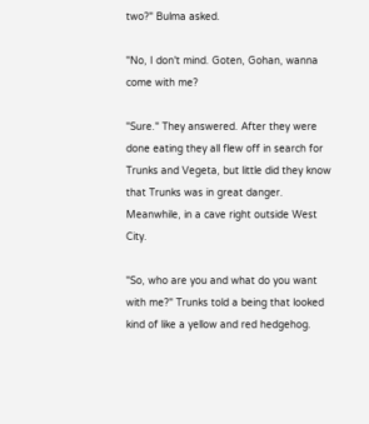two?" Bulma asked.

"No, I don't mind. Goten, Gohan, wanna come with me?

"Sure." They answered. After they were done eating they all flew off in search for Trunks and Vegeta, but little did they know that Trunks was in great danger. Meanwhile, in a cave right outside West City.

"So, who are you and what do you want with me?" Trunks told a being that looked kind of like a yellow and red hedgehog.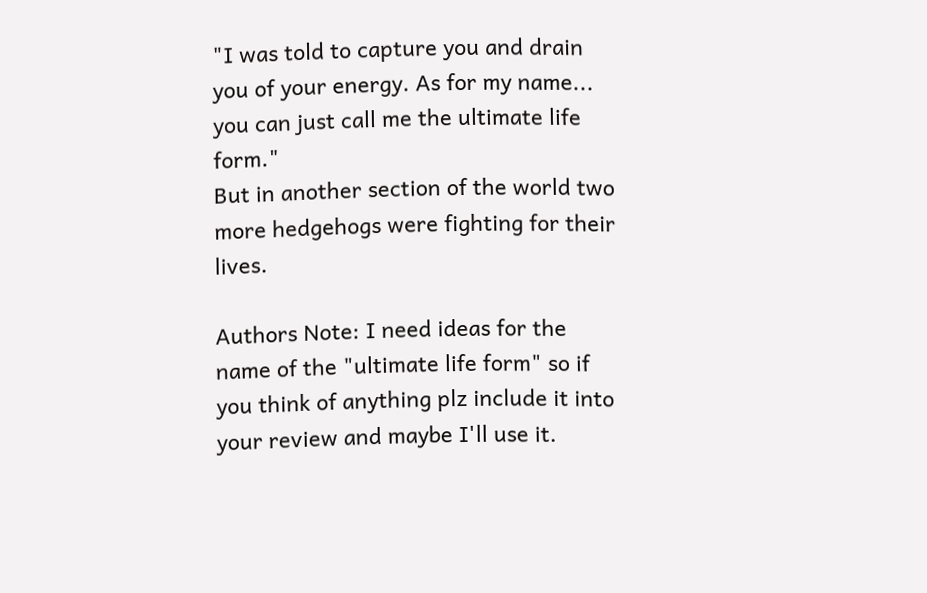"I was told to capture you and drain you of your energy. As for my name... you can just call me the ultimate life form."
But in another section of the world two more hedgehogs were fighting for their lives.

Authors Note: I need ideas for the name of the "ultimate life form" so if you think of anything plz include it into your review and maybe I'll use it.